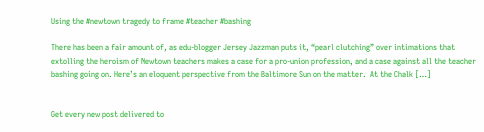Using the #newtown tragedy to frame #teacher #bashing

There has been a fair amount of, as edu-blogger Jersey Jazzman puts it, “pearl clutching” over intimations that extolling the heroism of Newtown teachers makes a case for a pro-union profession, and a case against all the teacher bashing going on. Here’s an eloquent perspective from the Baltimore Sun on the matter.  At the Chalk […]


Get every new post delivered to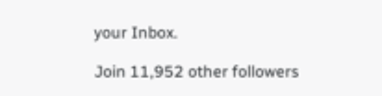your Inbox.

Join 11,952 other followers